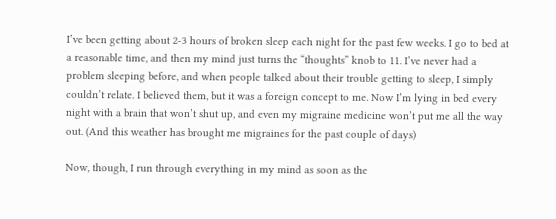I’ve been getting about 2-3 hours of broken sleep each night for the past few weeks. I go to bed at a reasonable time, and then my mind just turns the “thoughts” knob to 11. I’ve never had a problem sleeping before, and when people talked about their trouble getting to sleep, I simply couldn’t relate. I believed them, but it was a foreign concept to me. Now I’m lying in bed every night with a brain that won’t shut up, and even my migraine medicine won’t put me all the way out. (And this weather has brought me migraines for the past couple of days)

Now, though, I run through everything in my mind as soon as the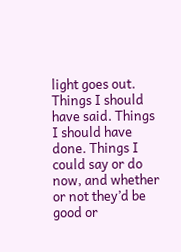light goes out. Things I should have said. Things I should have done. Things I could say or do now, and whether or not they’d be good or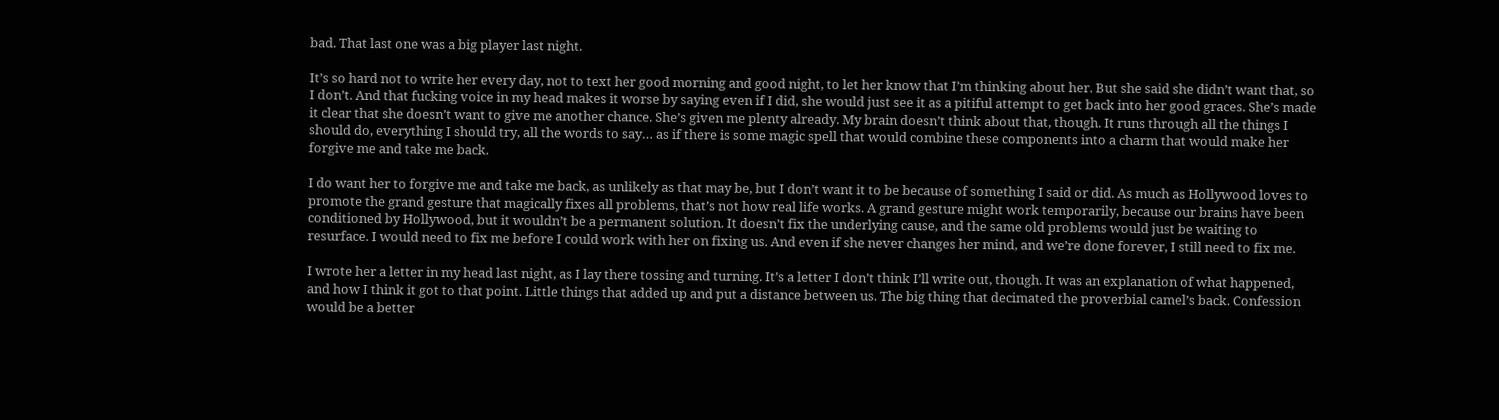bad. That last one was a big player last night.

It’s so hard not to write her every day, not to text her good morning and good night, to let her know that I’m thinking about her. But she said she didn’t want that, so I don’t. And that fucking voice in my head makes it worse by saying even if I did, she would just see it as a pitiful attempt to get back into her good graces. She’s made it clear that she doesn’t want to give me another chance. She’s given me plenty already. My brain doesn’t think about that, though. It runs through all the things I should do, everything I should try, all the words to say… as if there is some magic spell that would combine these components into a charm that would make her forgive me and take me back.

I do want her to forgive me and take me back, as unlikely as that may be, but I don’t want it to be because of something I said or did. As much as Hollywood loves to promote the grand gesture that magically fixes all problems, that’s not how real life works. A grand gesture might work temporarily, because our brains have been conditioned by Hollywood, but it wouldn’t be a permanent solution. It doesn’t fix the underlying cause, and the same old problems would just be waiting to resurface. I would need to fix me before I could work with her on fixing us. And even if she never changes her mind, and we’re done forever, I still need to fix me.

I wrote her a letter in my head last night, as I lay there tossing and turning. It’s a letter I don’t think I’ll write out, though. It was an explanation of what happened, and how I think it got to that point. Little things that added up and put a distance between us. The big thing that decimated the proverbial camel’s back. Confession would be a better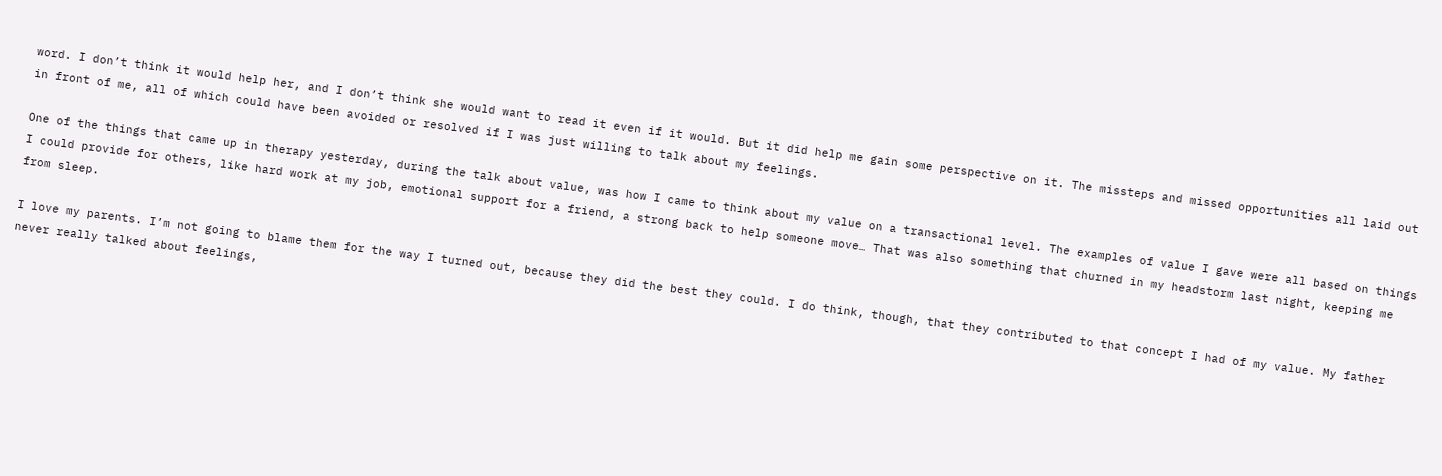word. I don’t think it would help her, and I don’t think she would want to read it even if it would. But it did help me gain some perspective on it. The missteps and missed opportunities all laid out in front of me, all of which could have been avoided or resolved if I was just willing to talk about my feelings.

One of the things that came up in therapy yesterday, during the talk about value, was how I came to think about my value on a transactional level. The examples of value I gave were all based on things I could provide for others, like hard work at my job, emotional support for a friend, a strong back to help someone move… That was also something that churned in my headstorm last night, keeping me from sleep.

I love my parents. I’m not going to blame them for the way I turned out, because they did the best they could. I do think, though, that they contributed to that concept I had of my value. My father never really talked about feelings,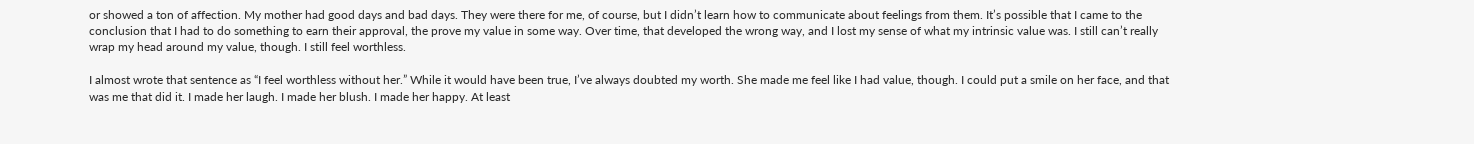or showed a ton of affection. My mother had good days and bad days. They were there for me, of course, but I didn’t learn how to communicate about feelings from them. It’s possible that I came to the conclusion that I had to do something to earn their approval, the prove my value in some way. Over time, that developed the wrong way, and I lost my sense of what my intrinsic value was. I still can’t really wrap my head around my value, though. I still feel worthless.

I almost wrote that sentence as “I feel worthless without her.” While it would have been true, I’ve always doubted my worth. She made me feel like I had value, though. I could put a smile on her face, and that was me that did it. I made her laugh. I made her blush. I made her happy. At least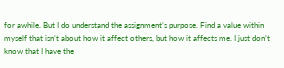for awhile. But I do understand the assignment’s purpose. Find a value within myself that isn’t about how it affect others, but how it affects me. I just don’t know that I have the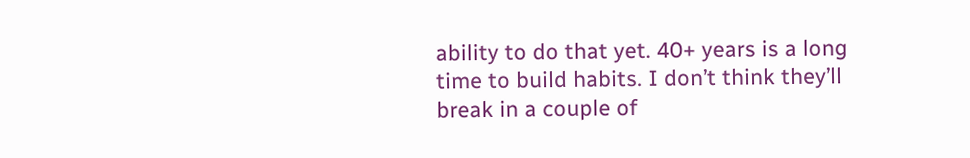ability to do that yet. 40+ years is a long time to build habits. I don’t think they’ll break in a couple of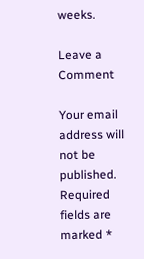weeks.

Leave a Comment

Your email address will not be published. Required fields are marked *